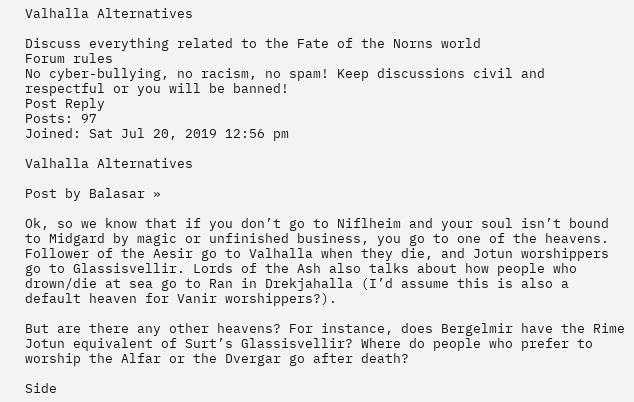Valhalla Alternatives

Discuss everything related to the Fate of the Norns world
Forum rules
No cyber-bullying, no racism, no spam! Keep discussions civil and respectful or you will be banned!
Post Reply
Posts: 97
Joined: Sat Jul 20, 2019 12:56 pm

Valhalla Alternatives

Post by Balasar »

Ok, so we know that if you don’t go to Niflheim and your soul isn’t bound to Midgard by magic or unfinished business, you go to one of the heavens. Follower of the Aesir go to Valhalla when they die, and Jotun worshippers go to Glassisvellir. Lords of the Ash also talks about how people who drown/die at sea go to Ran in Drekjahalla (I’d assume this is also a default heaven for Vanir worshippers?).

But are there any other heavens? For instance, does Bergelmir have the Rime Jotun equivalent of Surt’s Glassisvellir? Where do people who prefer to worship the Alfar or the Dvergar go after death?

Side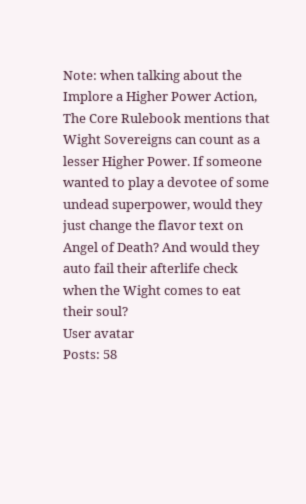Note: when talking about the Implore a Higher Power Action, The Core Rulebook mentions that Wight Sovereigns can count as a lesser Higher Power. If someone wanted to play a devotee of some undead superpower, would they just change the flavor text on Angel of Death? And would they auto fail their afterlife check when the Wight comes to eat their soul?
User avatar
Posts: 58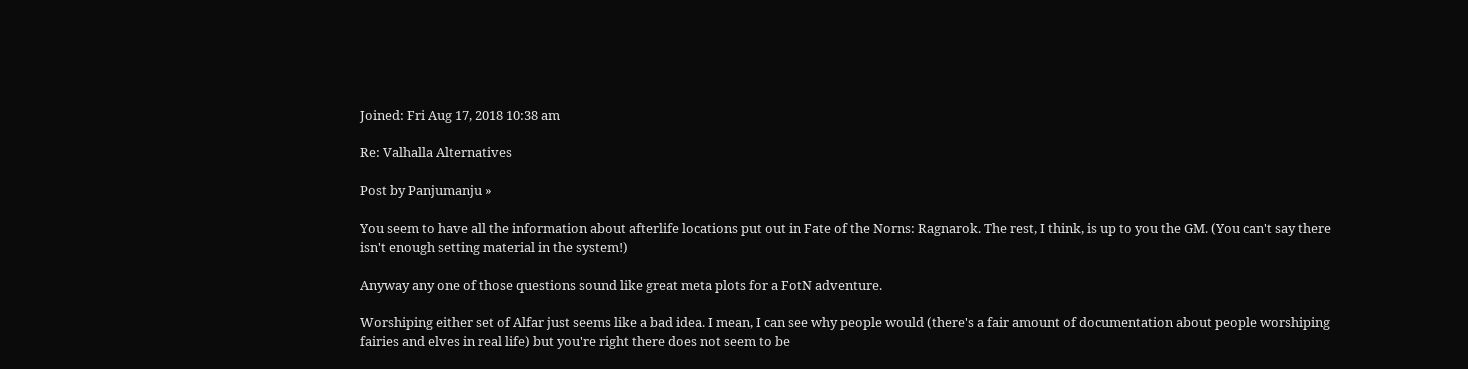Joined: Fri Aug 17, 2018 10:38 am

Re: Valhalla Alternatives

Post by Panjumanju »

You seem to have all the information about afterlife locations put out in Fate of the Norns: Ragnarok. The rest, I think, is up to you the GM. (You can't say there isn't enough setting material in the system!)

Anyway any one of those questions sound like great meta plots for a FotN adventure.

Worshiping either set of Alfar just seems like a bad idea. I mean, I can see why people would (there's a fair amount of documentation about people worshiping fairies and elves in real life) but you're right there does not seem to be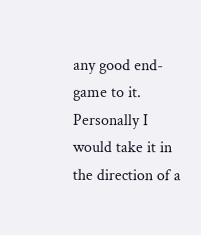any good end-game to it. Personally I would take it in the direction of a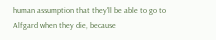human assumption that they'll be able to go to Alfgard when they die, because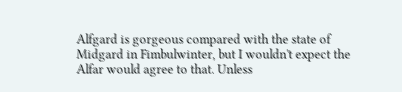Alfgard is gorgeous compared with the state of Midgard in Fimbulwinter, but I wouldn't expect the Alfar would agree to that. Unless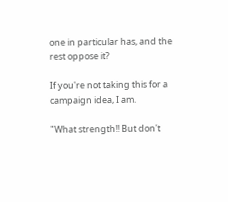one in particular has, and the rest oppose it?

If you're not taking this for a campaign idea, I am.

"What strength!! But don't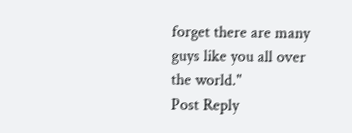forget there are many guys like you all over the world."
Post Reply